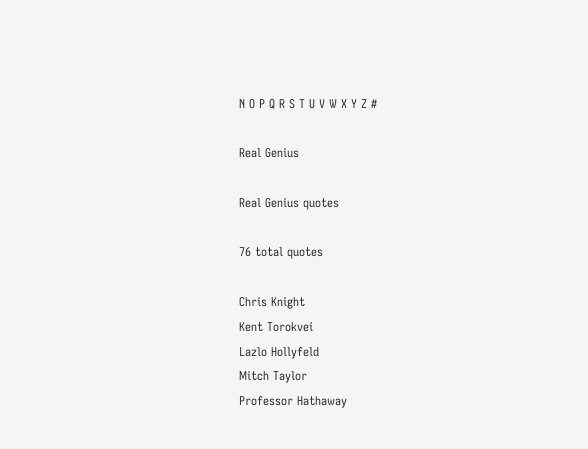N O P Q R S T U V W X Y Z #

Real Genius

Real Genius quotes

76 total quotes

Chris Knight
Kent Torokvei
Lazlo Hollyfeld
Mitch Taylor
Professor Hathaway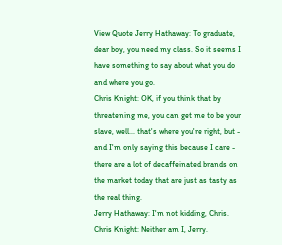View Quote Jerry Hathaway: To graduate, dear boy, you need my class. So it seems I have something to say about what you do and where you go.
Chris Knight: OK, if you think that by threatening me, you can get me to be your slave, well... that's where you're right, but - and I'm only saying this because I care - there are a lot of decaffeinated brands on the market today that are just as tasty as the real thing.
Jerry Hathaway: I'm not kidding, Chris.
Chris Knight: Neither am I, Jerry.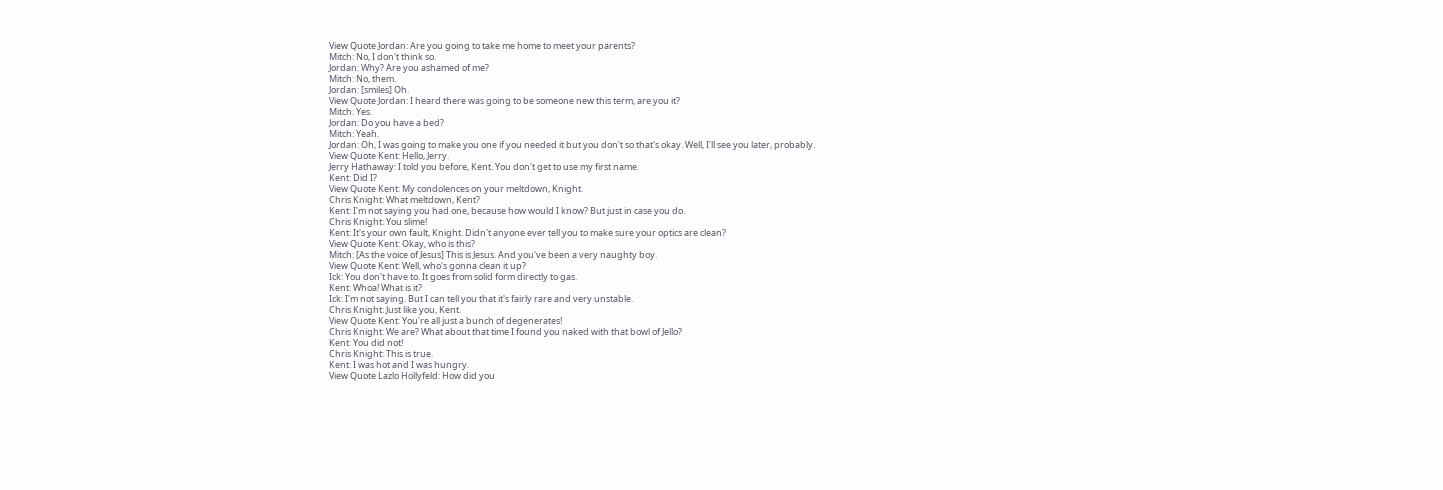View Quote Jordan: Are you going to take me home to meet your parents?
Mitch: No, I don't think so.
Jordan: Why? Are you ashamed of me?
Mitch: No, them.
Jordan: [smiles] Oh.
View Quote Jordan: I heard there was going to be someone new this term, are you it?
Mitch: Yes.
Jordan: Do you have a bed?
Mitch: Yeah.
Jordan: Oh, I was going to make you one if you needed it but you don't so that's okay. Well, I'll see you later, probably.
View Quote Kent: Hello, Jerry.
Jerry Hathaway: I told you before, Kent. You don't get to use my first name.
Kent: Did I?
View Quote Kent: My condolences on your meltdown, Knight.
Chris Knight: What meltdown, Kent?
Kent: I'm not saying you had one, because how would I know? But just in case you do.
Chris Knight: You slime!
Kent: It's your own fault, Knight. Didn't anyone ever tell you to make sure your optics are clean?
View Quote Kent: Okay, who is this?
Mitch: [As the voice of Jesus] This is Jesus. And you've been a very naughty boy.
View Quote Kent: Well, who's gonna clean it up?
Ick: You don't have to. It goes from solid form directly to gas.
Kent: Whoa! What is it?
Ick: I'm not saying. But I can tell you that it's fairly rare and very unstable.
Chris Knight: Just like you, Kent.
View Quote Kent: You're all just a bunch of degenerates!
Chris Knight: We are? What about that time I found you naked with that bowl of Jello?
Kent: You did not!
Chris Knight: This is true.
Kent: I was hot and I was hungry.
View Quote Lazlo Hollyfeld: How did you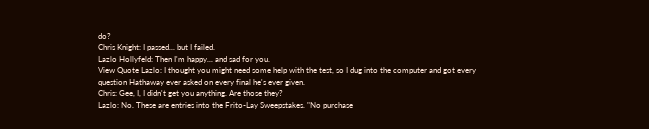do?
Chris Knight: I passed... but I failed.
Lazlo Hollyfeld: Then I'm happy... and sad for you.
View Quote Lazlo: I thought you might need some help with the test, so I dug into the computer and got every question Hathaway ever asked on every final he's ever given.
Chris: Gee, I, I didn't get you anything. Are those they?
Lazlo: No. These are entries into the Frito-Lay Sweepstakes. "No purchase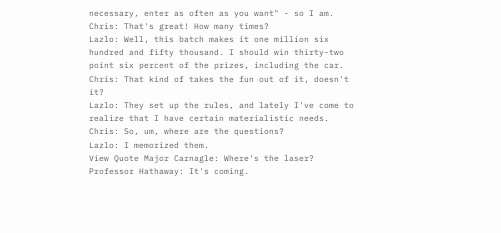necessary, enter as often as you want" - so I am.
Chris: That's great! How many times?
Lazlo: Well, this batch makes it one million six hundred and fifty thousand. I should win thirty-two point six percent of the prizes, including the car.
Chris: That kind of takes the fun out of it, doesn't it?
Lazlo: They set up the rules, and lately I've come to realize that I have certain materialistic needs.
Chris: So, um, where are the questions?
Lazlo: I memorized them.
View Quote Major Carnagle: Where's the laser?
Professor Hathaway: It's coming.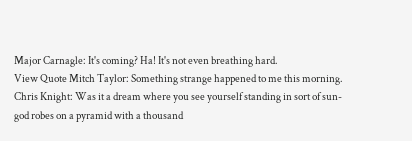Major Carnagle: It's coming? Ha! It's not even breathing hard.
View Quote Mitch Taylor: Something strange happened to me this morning.
Chris Knight: Was it a dream where you see yourself standing in sort of sun-god robes on a pyramid with a thousand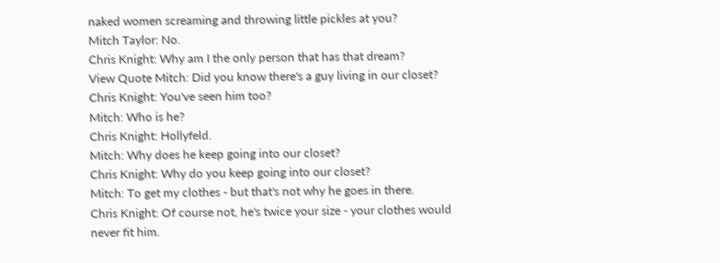naked women screaming and throwing little pickles at you?
Mitch Taylor: No.
Chris Knight: Why am I the only person that has that dream?
View Quote Mitch: Did you know there's a guy living in our closet?
Chris Knight: You've seen him too?
Mitch: Who is he?
Chris Knight: Hollyfeld.
Mitch: Why does he keep going into our closet?
Chris Knight: Why do you keep going into our closet?
Mitch: To get my clothes - but that's not why he goes in there.
Chris Knight: Of course not, he's twice your size - your clothes would never fit him.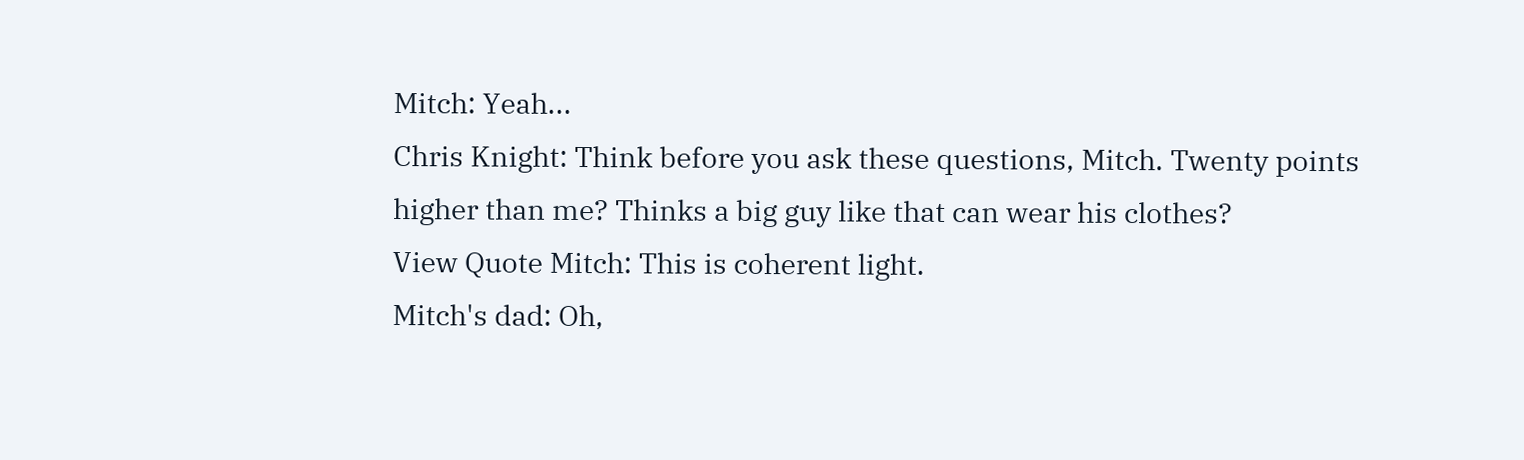Mitch: Yeah...
Chris Knight: Think before you ask these questions, Mitch. Twenty points higher than me? Thinks a big guy like that can wear his clothes?
View Quote Mitch: This is coherent light.
Mitch's dad: Oh,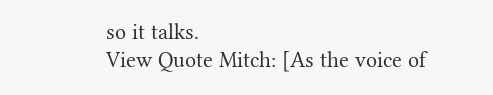so it talks.
View Quote Mitch: [As the voice of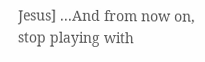Jesus] ...And from now on, stop playing with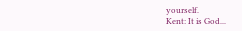yourself.
Kent: It is God...